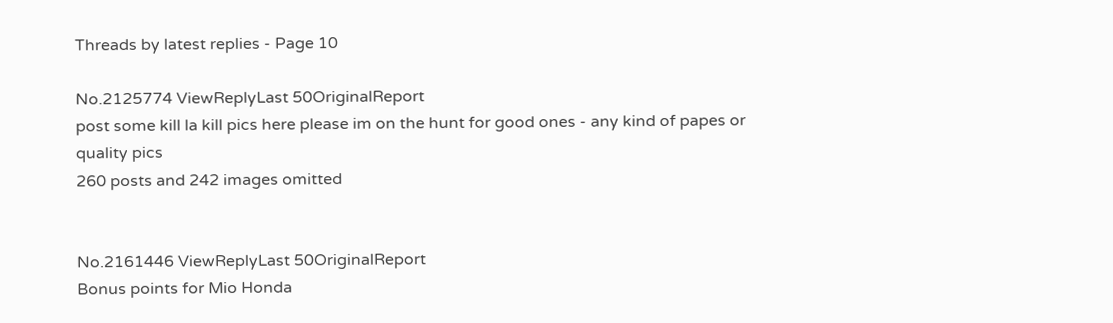Threads by latest replies - Page 10

No.2125774 ViewReplyLast 50OriginalReport
post some kill la kill pics here please im on the hunt for good ones - any kind of papes or quality pics
260 posts and 242 images omitted


No.2161446 ViewReplyLast 50OriginalReport
Bonus points for Mio Honda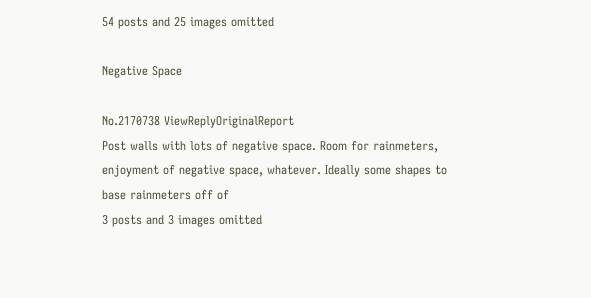54 posts and 25 images omitted

Negative Space

No.2170738 ViewReplyOriginalReport
Post walls with lots of negative space. Room for rainmeters, enjoyment of negative space, whatever. Ideally some shapes to base rainmeters off of
3 posts and 3 images omitted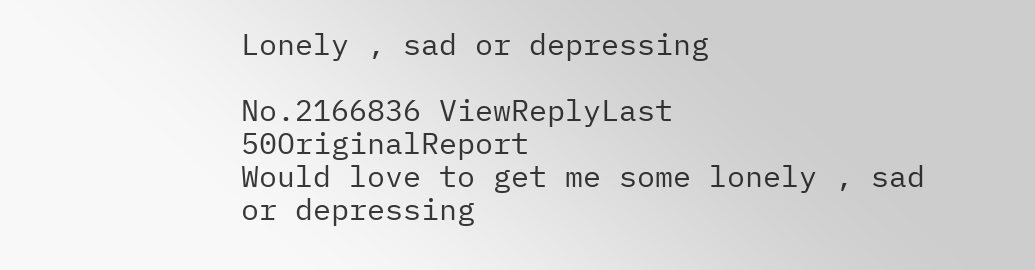Lonely , sad or depressing

No.2166836 ViewReplyLast 50OriginalReport
Would love to get me some lonely , sad or depressing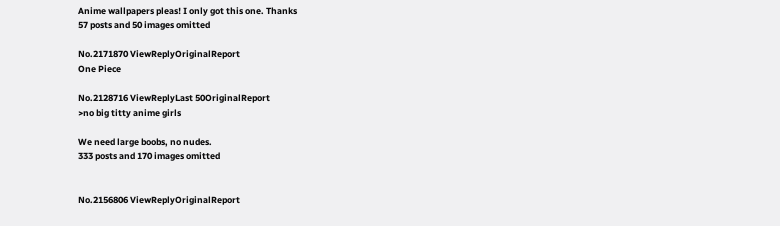Anime wallpapers pleas! I only got this one. Thanks
57 posts and 50 images omitted

No.2171870 ViewReplyOriginalReport
One Piece

No.2128716 ViewReplyLast 50OriginalReport
>no big titty anime girls

We need large boobs, no nudes.
333 posts and 170 images omitted


No.2156806 ViewReplyOriginalReport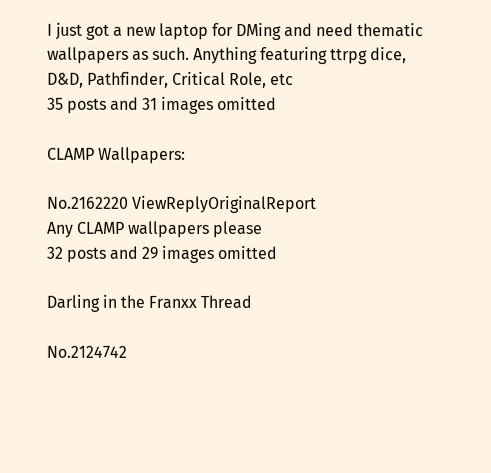I just got a new laptop for DMing and need thematic wallpapers as such. Anything featuring ttrpg dice, D&D, Pathfinder, Critical Role, etc
35 posts and 31 images omitted

CLAMP Wallpapers:

No.2162220 ViewReplyOriginalReport
Any CLAMP wallpapers please
32 posts and 29 images omitted

Darling in the Franxx Thread

No.2124742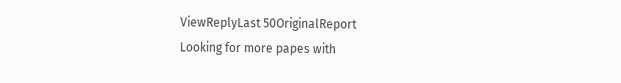ViewReplyLast 50OriginalReport
Looking for more papes with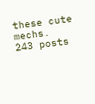these cute mechs.
243 posts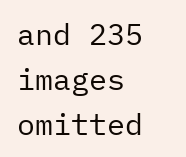and 235 images omitted